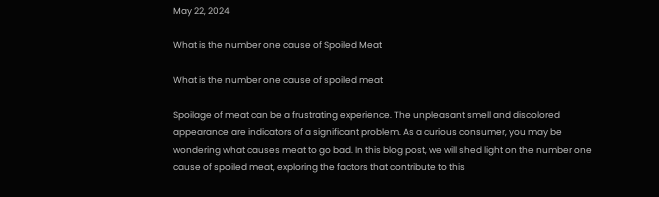May 22, 2024

What is the number one cause of Spoiled Meat

What is the number one cause of spoiled meat

Spoilage of meat can be a frustrating experience. The unpleasant smell and discolored appearance are indicators of a significant problem. As a curious consumer, you may be wondering what causes meat to go bad. In this blog post, we will shed light on the number one cause of spoiled meat, exploring the factors that contribute to this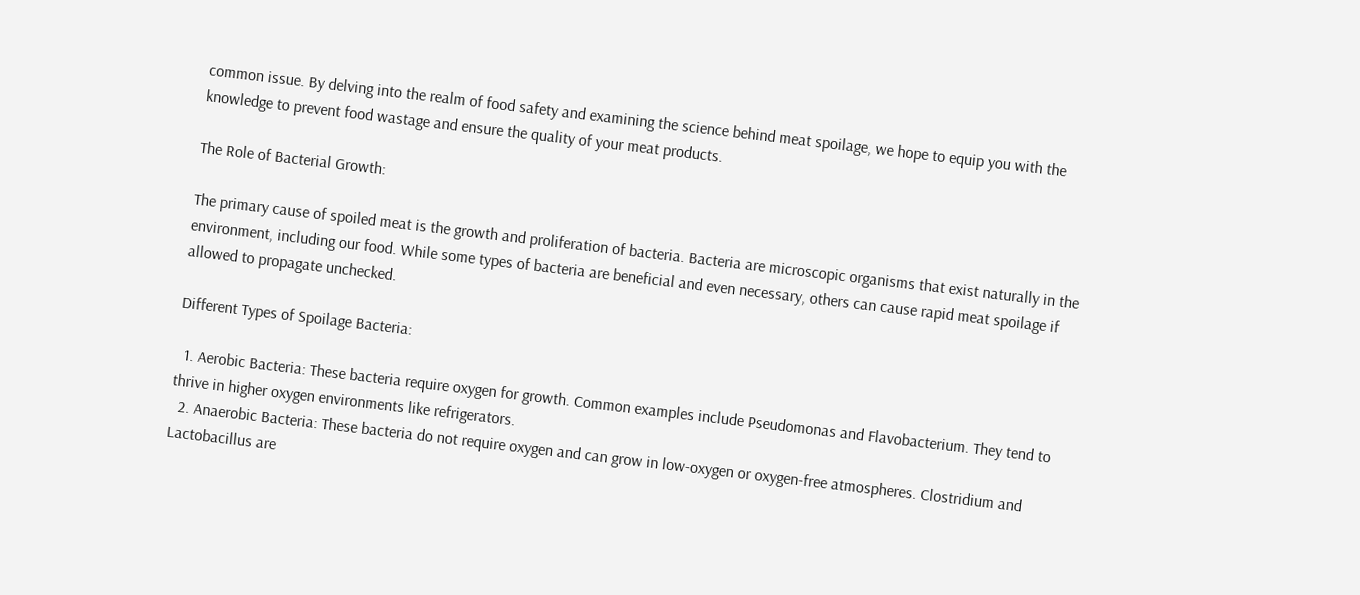common issue. By delving into the realm of food safety and examining the science behind meat spoilage, we hope to equip you with the knowledge to prevent food wastage and ensure the quality of your meat products.

The Role of Bacterial Growth:

The primary cause of spoiled meat is the growth and proliferation of bacteria. Bacteria are microscopic organisms that exist naturally in the environment, including our food. While some types of bacteria are beneficial and even necessary, others can cause rapid meat spoilage if allowed to propagate unchecked.

Different Types of Spoilage Bacteria:

  1. Aerobic Bacteria: These bacteria require oxygen for growth. Common examples include Pseudomonas and Flavobacterium. They tend to thrive in higher oxygen environments like refrigerators.
  2. Anaerobic Bacteria: These bacteria do not require oxygen and can grow in low-oxygen or oxygen-free atmospheres. Clostridium and Lactobacillus are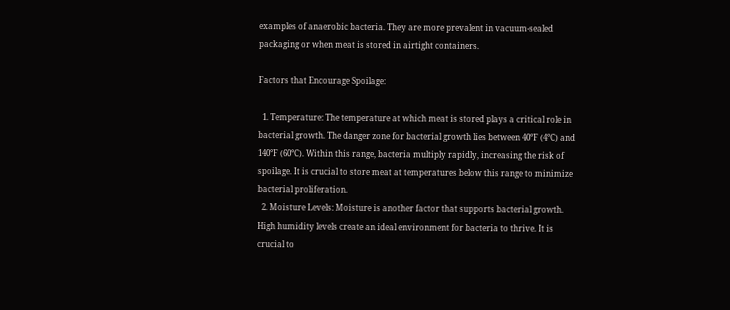examples of anaerobic bacteria. They are more prevalent in vacuum-sealed packaging or when meat is stored in airtight containers.

Factors that Encourage Spoilage:

  1. Temperature: The temperature at which meat is stored plays a critical role in bacterial growth. The danger zone for bacterial growth lies between 40°F (4°C) and 140°F (60°C). Within this range, bacteria multiply rapidly, increasing the risk of spoilage. It is crucial to store meat at temperatures below this range to minimize bacterial proliferation.
  2. Moisture Levels: Moisture is another factor that supports bacterial growth. High humidity levels create an ideal environment for bacteria to thrive. It is crucial to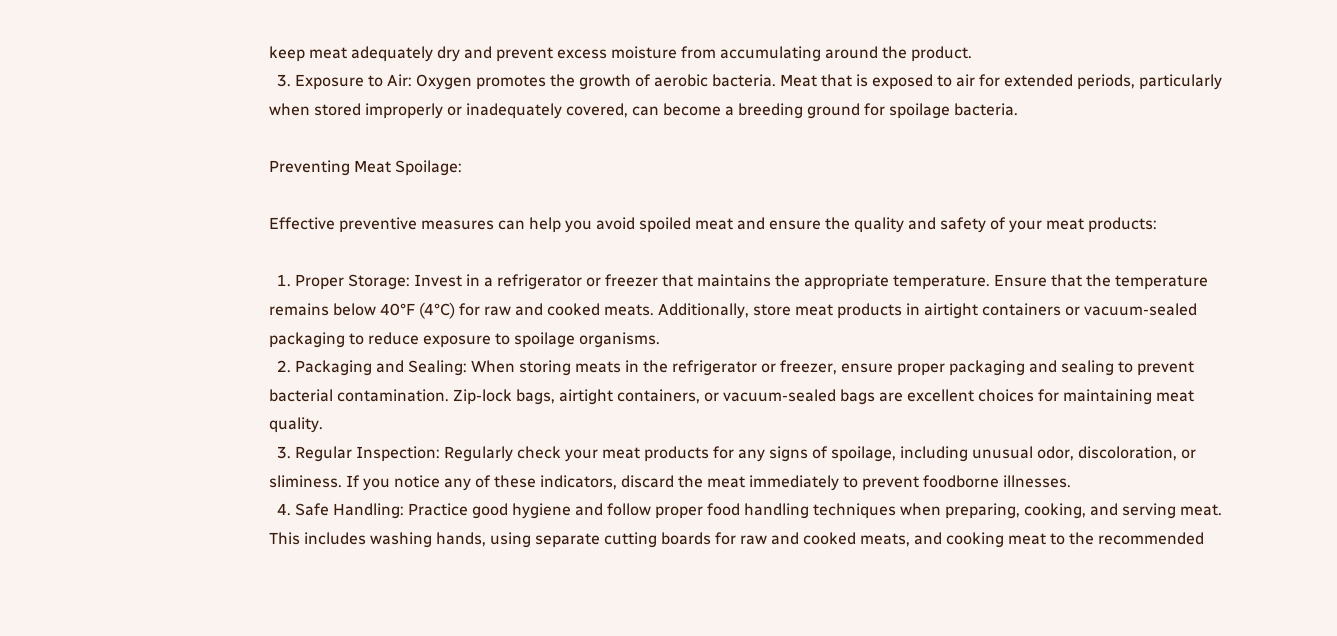keep meat adequately dry and prevent excess moisture from accumulating around the product.
  3. Exposure to Air: Oxygen promotes the growth of aerobic bacteria. Meat that is exposed to air for extended periods, particularly when stored improperly or inadequately covered, can become a breeding ground for spoilage bacteria.

Preventing Meat Spoilage:

Effective preventive measures can help you avoid spoiled meat and ensure the quality and safety of your meat products:

  1. Proper Storage: Invest in a refrigerator or freezer that maintains the appropriate temperature. Ensure that the temperature remains below 40°F (4°C) for raw and cooked meats. Additionally, store meat products in airtight containers or vacuum-sealed packaging to reduce exposure to spoilage organisms.
  2. Packaging and Sealing: When storing meats in the refrigerator or freezer, ensure proper packaging and sealing to prevent bacterial contamination. Zip-lock bags, airtight containers, or vacuum-sealed bags are excellent choices for maintaining meat quality.
  3. Regular Inspection: Regularly check your meat products for any signs of spoilage, including unusual odor, discoloration, or sliminess. If you notice any of these indicators, discard the meat immediately to prevent foodborne illnesses.
  4. Safe Handling: Practice good hygiene and follow proper food handling techniques when preparing, cooking, and serving meat. This includes washing hands, using separate cutting boards for raw and cooked meats, and cooking meat to the recommended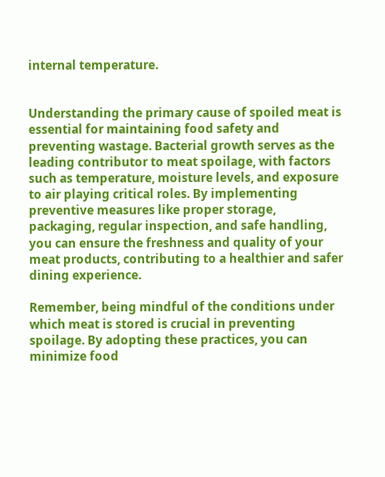internal temperature.


Understanding the primary cause of spoiled meat is essential for maintaining food safety and preventing wastage. Bacterial growth serves as the leading contributor to meat spoilage, with factors such as temperature, moisture levels, and exposure to air playing critical roles. By implementing preventive measures like proper storage, packaging, regular inspection, and safe handling, you can ensure the freshness and quality of your meat products, contributing to a healthier and safer dining experience.

Remember, being mindful of the conditions under which meat is stored is crucial in preventing spoilage. By adopting these practices, you can minimize food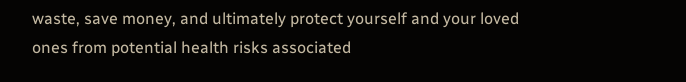waste, save money, and ultimately protect yourself and your loved ones from potential health risks associated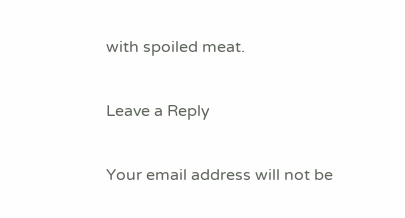with spoiled meat.

Leave a Reply

Your email address will not be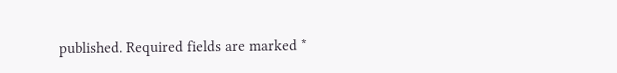published. Required fields are marked *